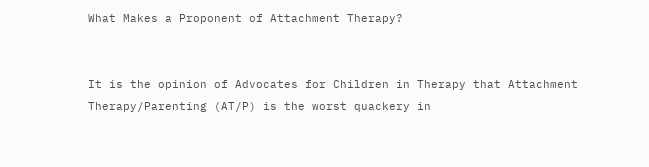What Makes a Proponent of Attachment Therapy?


It is the opinion of Advocates for Children in Therapy that Attachment Therapy/Parenting (AT/P) is the worst quackery in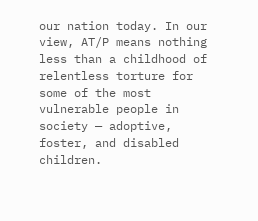our nation today. In our view, AT/P means nothing less than a childhood of relentless torture for some of the most vulnerable people in society — adoptive, foster, and disabled children.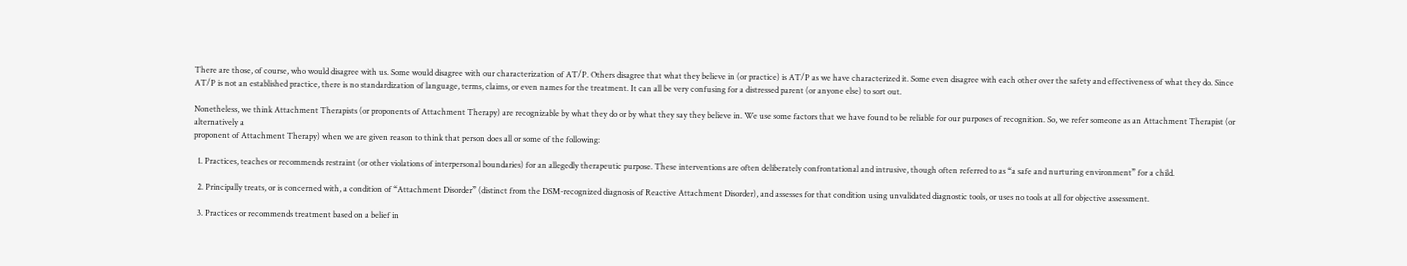There are those, of course, who would disagree with us. Some would disagree with our characterization of AT/P. Others disagree that what they believe in (or practice) is AT/P as we have characterized it. Some even disagree with each other over the safety and effectiveness of what they do. Since AT/P is not an established practice, there is no standardization of language, terms, claims, or even names for the treatment. It can all be very confusing for a distressed parent (or anyone else) to sort out.

Nonetheless, we think Attachment Therapists (or proponents of Attachment Therapy) are recognizable by what they do or by what they say they believe in. We use some factors that we have found to be reliable for our purposes of recognition. So, we refer someone as an Attachment Therapist (or alternatively a
proponent of Attachment Therapy) when we are given reason to think that person does all or some of the following:

  1. Practices, teaches or recommends restraint (or other violations of interpersonal boundaries) for an allegedly therapeutic purpose. These interventions are often deliberately confrontational and intrusive, though often referred to as “a safe and nurturing environment” for a child.

  2. Principally treats, or is concerned with, a condition of “Attachment Disorder” (distinct from the DSM-recognized diagnosis of Reactive Attachment Disorder), and assesses for that condition using unvalidated diagnostic tools, or uses no tools at all for objective assessment.

  3. Practices or recommends treatment based on a belief in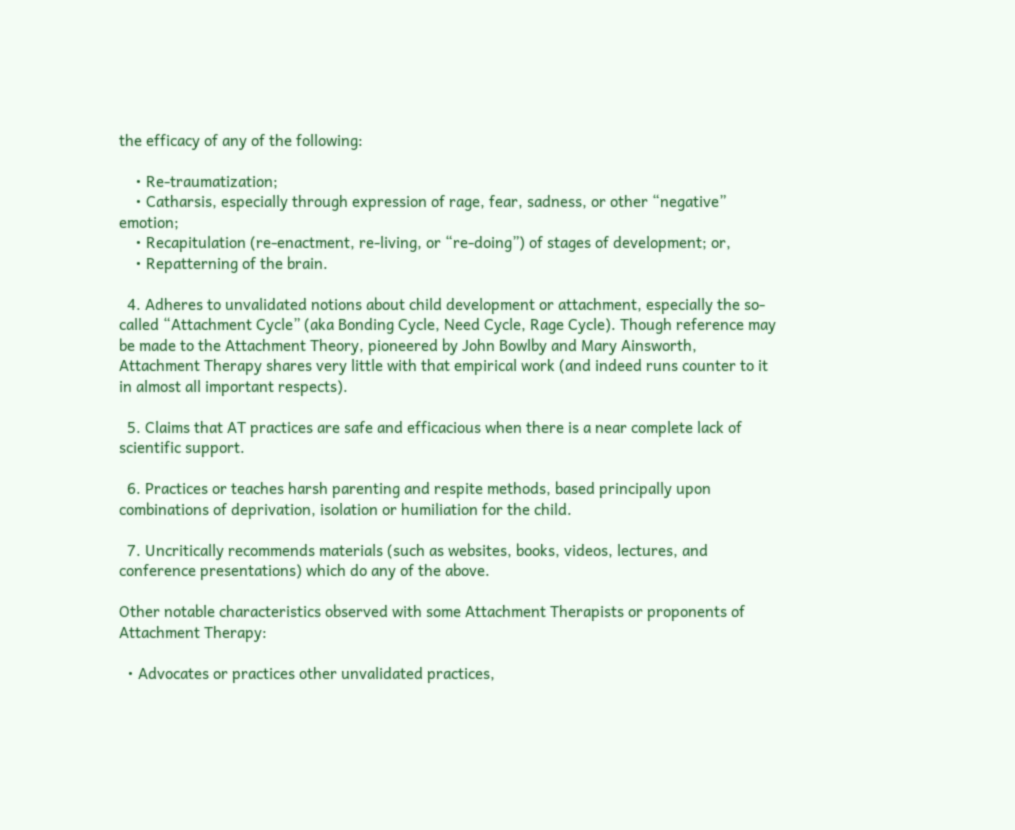the efficacy of any of the following:

    • Re-traumatization;
    • Catharsis, especially through expression of rage, fear, sadness, or other “negative” emotion;
    • Recapitulation (re-enactment, re-living, or “re-doing”) of stages of development; or,
    • Repatterning of the brain.

  4. Adheres to unvalidated notions about child development or attachment, especially the so-called “Attachment Cycle” (aka Bonding Cycle, Need Cycle, Rage Cycle). Though reference may be made to the Attachment Theory, pioneered by John Bowlby and Mary Ainsworth, Attachment Therapy shares very little with that empirical work (and indeed runs counter to it in almost all important respects).

  5. Claims that AT practices are safe and efficacious when there is a near complete lack of scientific support.

  6. Practices or teaches harsh parenting and respite methods, based principally upon combinations of deprivation, isolation or humiliation for the child.

  7. Uncritically recommends materials (such as websites, books, videos, lectures, and conference presentations) which do any of the above.

Other notable characteristics observed with some Attachment Therapists or proponents of Attachment Therapy:

  • Advocates or practices other unvalidated practices,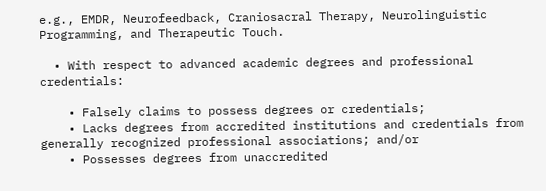e.g., EMDR, Neurofeedback, Craniosacral Therapy, Neurolinguistic Programming, and Therapeutic Touch.

  • With respect to advanced academic degrees and professional credentials:

    • Falsely claims to possess degrees or credentials;
    • Lacks degrees from accredited institutions and credentials from generally recognized professional associations; and/or
    • Possesses degrees from unaccredited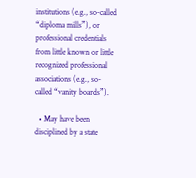institutions (e.g., so-called “diploma mills”), or professional credentials from little known or little recognized professional associations (e.g., so-called “vanity boards”).

  • May have been disciplined by a state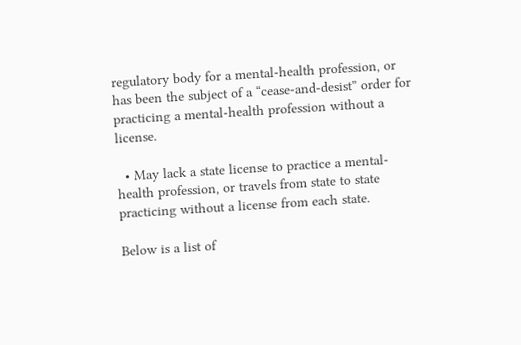regulatory body for a mental-health profession, or has been the subject of a “cease-and-desist” order for practicing a mental-health profession without a license.

  • May lack a state license to practice a mental-health profession, or travels from state to state practicing without a license from each state.

Below is a list of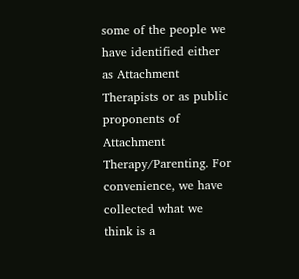some of the people we have identified either as Attachment Therapists or as public proponents of Attachment Therapy/Parenting. For convenience, we have collected what we think is a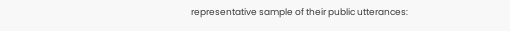representative sample of their public utterances: